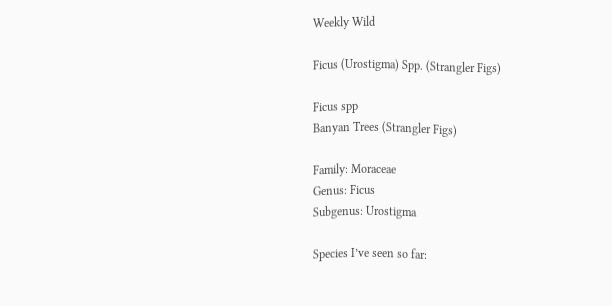Weekly Wild

Ficus (Urostigma) Spp. (Strangler Figs)

Ficus spp
Banyan Trees (Strangler Figs)

Family: Moraceae
Genus: Ficus
Subgenus: Urostigma

Species I’ve seen so far: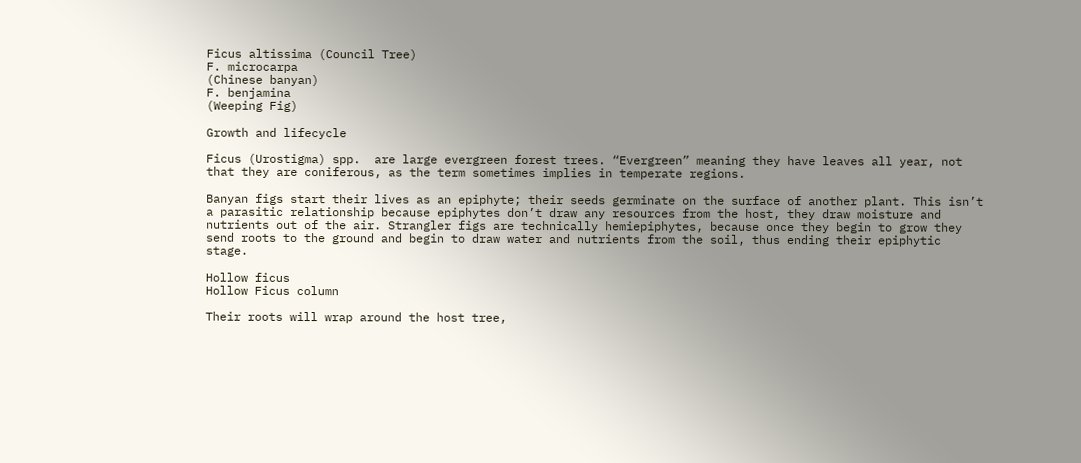Ficus altissima (Council Tree)
F. microcarpa
(Chinese banyan)
F. benjamina
(Weeping Fig)

Growth and lifecycle

Ficus (Urostigma) spp.  are large evergreen forest trees. “Evergreen” meaning they have leaves all year, not that they are coniferous, as the term sometimes implies in temperate regions.

Banyan figs start their lives as an epiphyte; their seeds germinate on the surface of another plant. This isn’t a parasitic relationship because epiphytes don’t draw any resources from the host, they draw moisture and nutrients out of the air. Strangler figs are technically hemiepiphytes, because once they begin to grow they send roots to the ground and begin to draw water and nutrients from the soil, thus ending their epiphytic stage.

Hollow ficus
Hollow Ficus column

Their roots will wrap around the host tree,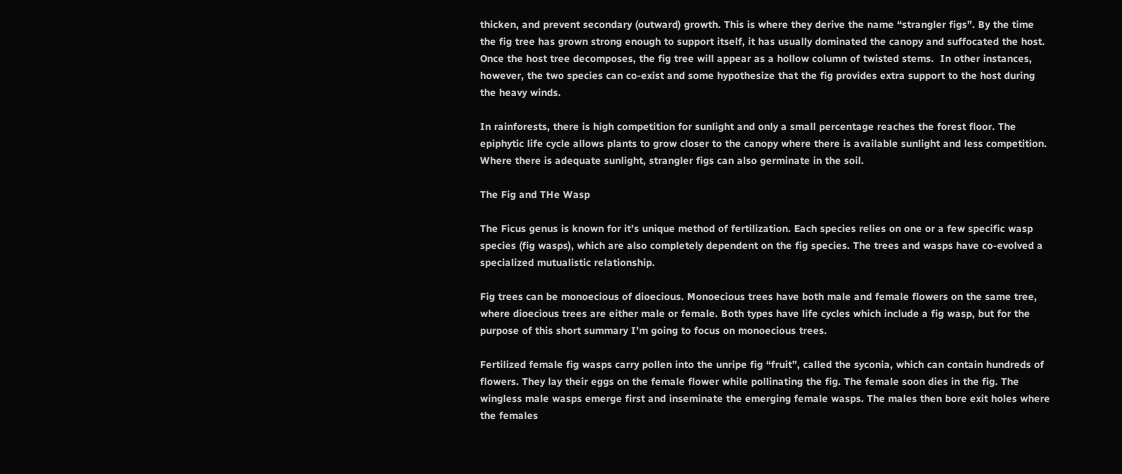thicken, and prevent secondary (outward) growth. This is where they derive the name “strangler figs”. By the time the fig tree has grown strong enough to support itself, it has usually dominated the canopy and suffocated the host. Once the host tree decomposes, the fig tree will appear as a hollow column of twisted stems.  In other instances, however, the two species can co-exist and some hypothesize that the fig provides extra support to the host during the heavy winds.

In rainforests, there is high competition for sunlight and only a small percentage reaches the forest floor. The epiphytic life cycle allows plants to grow closer to the canopy where there is available sunlight and less competition. Where there is adequate sunlight, strangler figs can also germinate in the soil.

The Fig and THe Wasp

The Ficus genus is known for it’s unique method of fertilization. Each species relies on one or a few specific wasp species (fig wasps), which are also completely dependent on the fig species. The trees and wasps have co-evolved a specialized mutualistic relationship.

Fig trees can be monoecious of dioecious. Monoecious trees have both male and female flowers on the same tree, where dioecious trees are either male or female. Both types have life cycles which include a fig wasp, but for the purpose of this short summary I’m going to focus on monoecious trees.

Fertilized female fig wasps carry pollen into the unripe fig “fruit”, called the syconia, which can contain hundreds of flowers. They lay their eggs on the female flower while pollinating the fig. The female soon dies in the fig. The wingless male wasps emerge first and inseminate the emerging female wasps. The males then bore exit holes where the females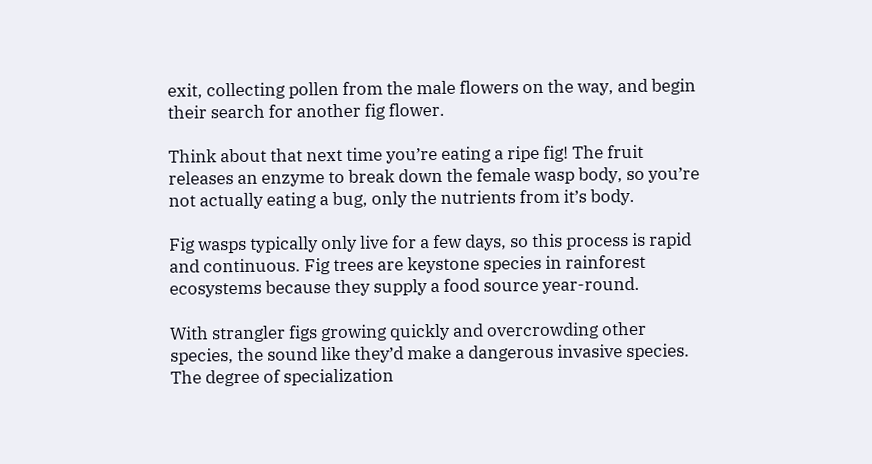exit, collecting pollen from the male flowers on the way, and begin their search for another fig flower.

Think about that next time you’re eating a ripe fig! The fruit releases an enzyme to break down the female wasp body, so you’re not actually eating a bug, only the nutrients from it’s body.

Fig wasps typically only live for a few days, so this process is rapid and continuous. Fig trees are keystone species in rainforest ecosystems because they supply a food source year-round.

With strangler figs growing quickly and overcrowding other species, the sound like they’d make a dangerous invasive species. The degree of specialization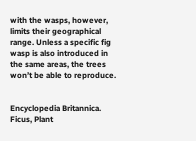with the wasps, however, limits their geographical range. Unless a specific fig wasp is also introduced in the same areas, the trees won’t be able to reproduce.


Encyclopedia Britannica. Ficus, Plant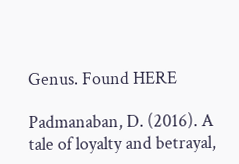Genus. Found HERE

Padmanaban, D. (2016). A tale of loyalty and betrayal,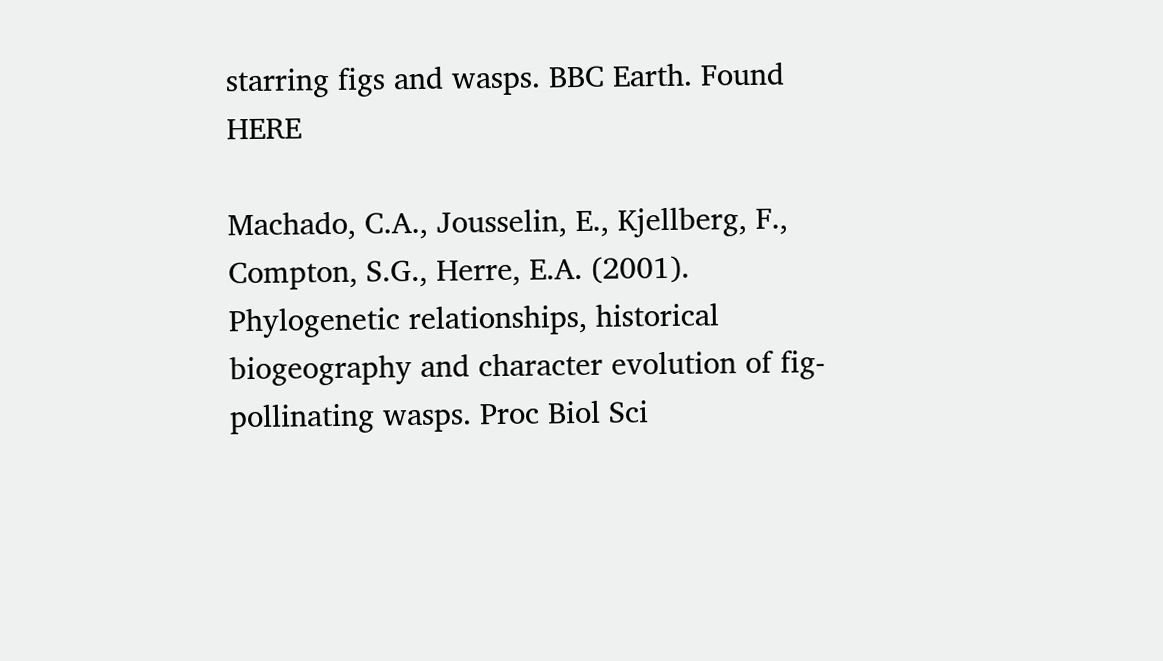starring figs and wasps. BBC Earth. Found HERE

Machado, C.A., Jousselin, E., Kjellberg, F., Compton, S.G., Herre, E.A. (2001). Phylogenetic relationships, historical biogeography and character evolution of fig-pollinating wasps. Proc Biol Sci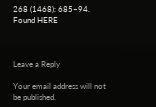268 (1468): 685–94. Found HERE



Leave a Reply

Your email address will not be published.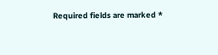Required fields are marked *